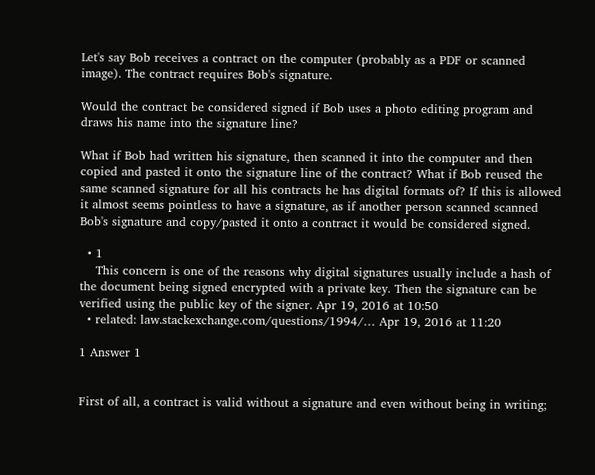Let's say Bob receives a contract on the computer (probably as a PDF or scanned image). The contract requires Bob's signature.

Would the contract be considered signed if Bob uses a photo editing program and draws his name into the signature line?

What if Bob had written his signature, then scanned it into the computer and then copied and pasted it onto the signature line of the contract? What if Bob reused the same scanned signature for all his contracts he has digital formats of? If this is allowed it almost seems pointless to have a signature, as if another person scanned scanned Bob's signature and copy/pasted it onto a contract it would be considered signed.

  • 1
    This concern is one of the reasons why digital signatures usually include a hash of the document being signed encrypted with a private key. Then the signature can be verified using the public key of the signer. Apr 19, 2016 at 10:50
  • related: law.stackexchange.com/questions/1994/… Apr 19, 2016 at 11:20

1 Answer 1


First of all, a contract is valid without a signature and even without being in writing;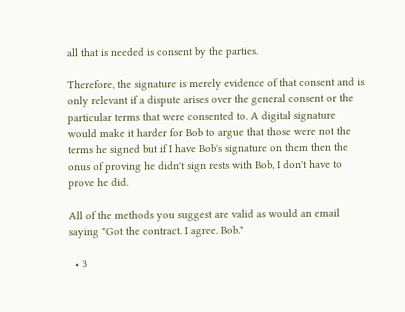all that is needed is consent by the parties.

Therefore, the signature is merely evidence of that consent and is only relevant if a dispute arises over the general consent or the particular terms that were consented to. A digital signature would make it harder for Bob to argue that those were not the terms he signed but if I have Bob's signature on them then the onus of proving he didn't sign rests with Bob, I don't have to prove he did.

All of the methods you suggest are valid as would an email saying "Got the contract. I agree. Bob."

  • 3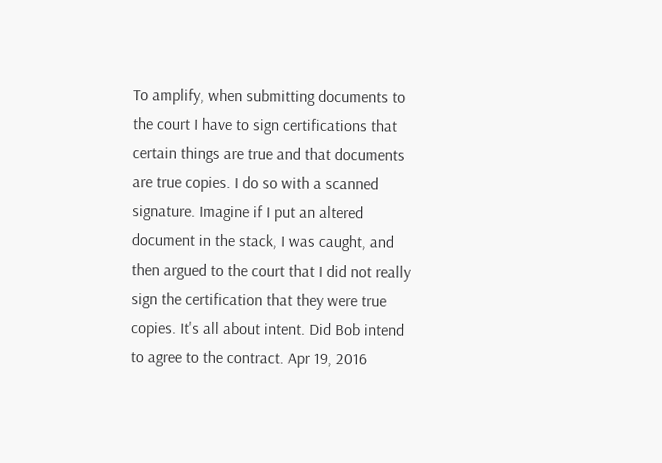To amplify, when submitting documents to the court I have to sign certifications that certain things are true and that documents are true copies. I do so with a scanned signature. Imagine if I put an altered document in the stack, I was caught, and then argued to the court that I did not really sign the certification that they were true copies. It's all about intent. Did Bob intend to agree to the contract. Apr 19, 2016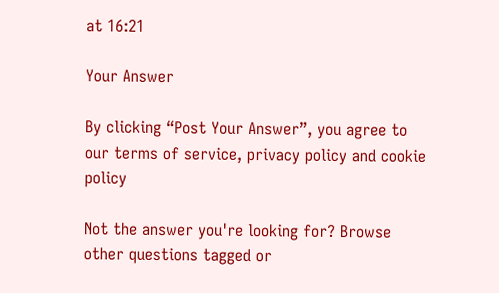at 16:21

Your Answer

By clicking “Post Your Answer”, you agree to our terms of service, privacy policy and cookie policy

Not the answer you're looking for? Browse other questions tagged or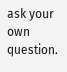ask your own question.